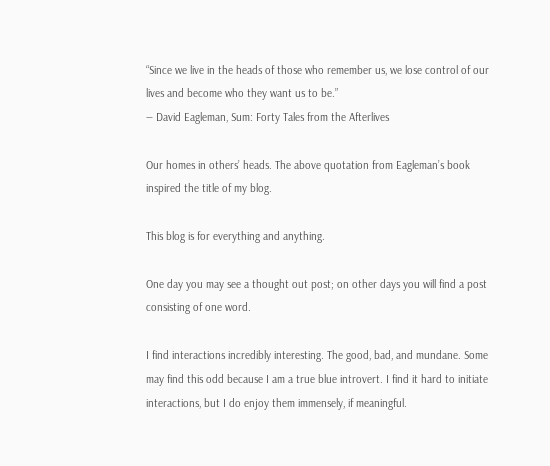“Since we live in the heads of those who remember us, we lose control of our lives and become who they want us to be.”
― David Eagleman, Sum: Forty Tales from the Afterlives

Our homes in others’ heads. The above quotation from Eagleman’s book inspired the title of my blog.

This blog is for everything and anything.

One day you may see a thought out post; on other days you will find a post consisting of one word.

I find interactions incredibly interesting. The good, bad, and mundane. Some may find this odd because I am a true blue introvert. I find it hard to initiate interactions, but I do enjoy them immensely, if meaningful.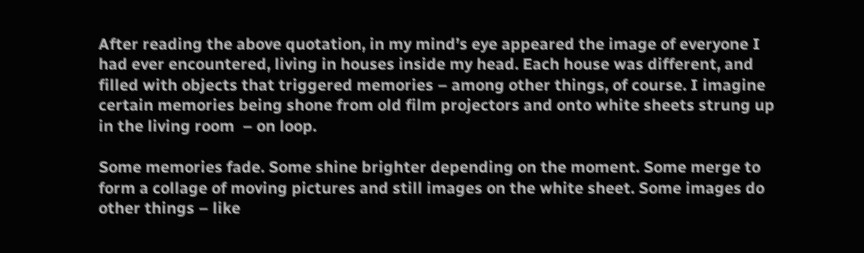After reading the above quotation, in my mind’s eye appeared the image of everyone I had ever encountered, living in houses inside my head. Each house was different, and filled with objects that triggered memories – among other things, of course. I imagine certain memories being shone from old film projectors and onto white sheets strung up in the living room  – on loop.

Some memories fade. Some shine brighter depending on the moment. Some merge to form a collage of moving pictures and still images on the white sheet. Some images do other things – like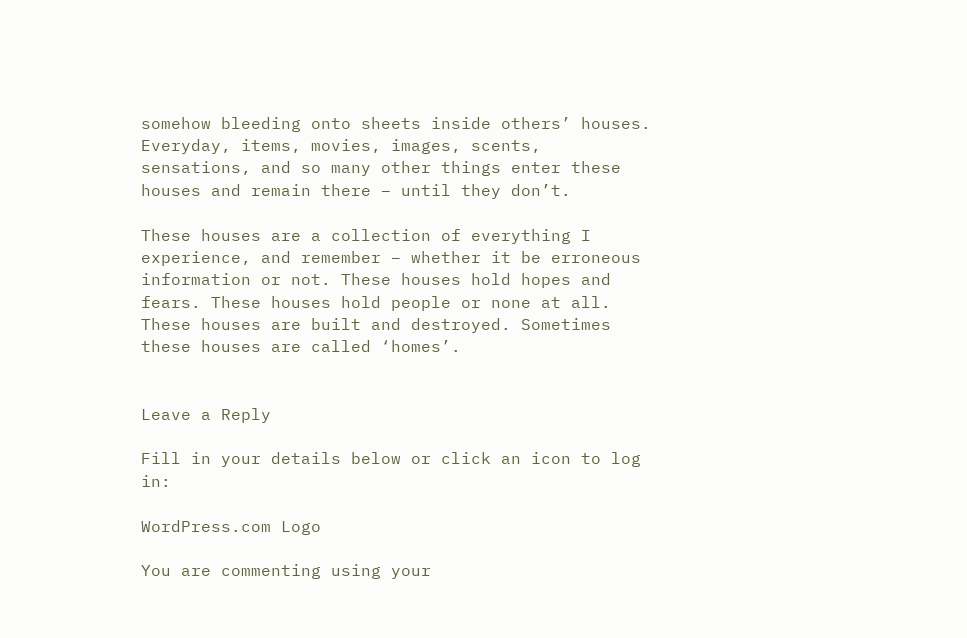somehow bleeding onto sheets inside others’ houses. Everyday, items, movies, images, scents, sensations, and so many other things enter these houses and remain there – until they don’t.

These houses are a collection of everything I experience, and remember – whether it be erroneous information or not. These houses hold hopes and fears. These houses hold people or none at all. These houses are built and destroyed. Sometimes these houses are called ‘homes’.


Leave a Reply

Fill in your details below or click an icon to log in:

WordPress.com Logo

You are commenting using your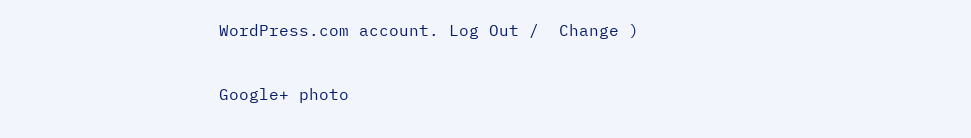WordPress.com account. Log Out /  Change )

Google+ photo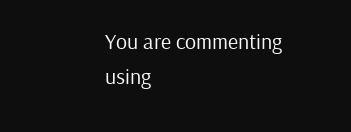You are commenting using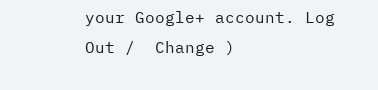your Google+ account. Log Out /  Change )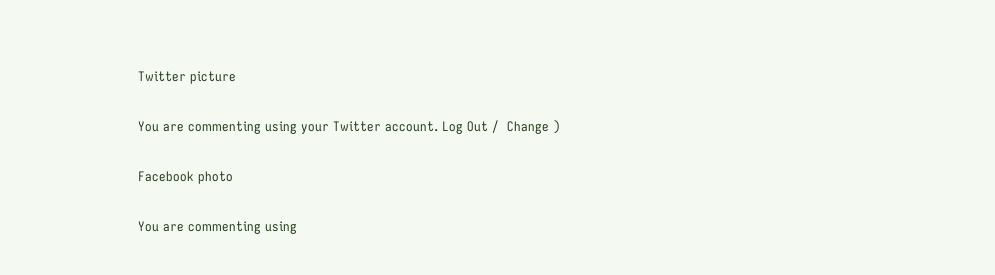Twitter picture

You are commenting using your Twitter account. Log Out /  Change )

Facebook photo

You are commenting using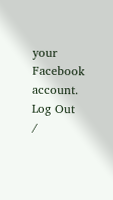your Facebook account. Log Out /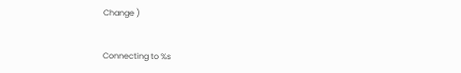Change )


Connecting to %s